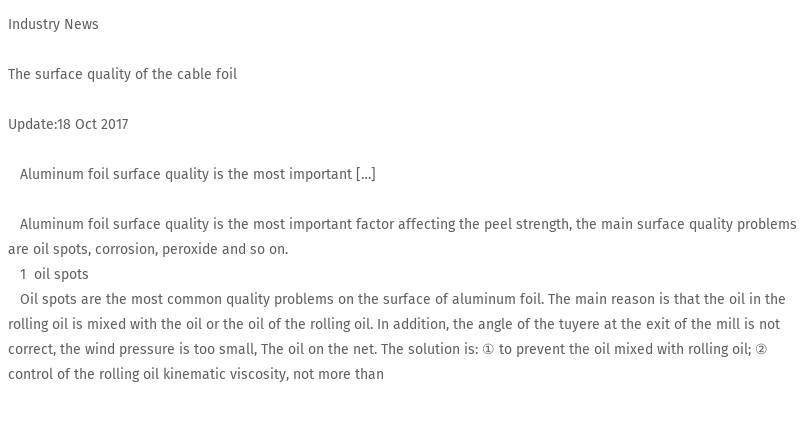Industry News

The surface quality of the cable foil

Update:18 Oct 2017

   Aluminum foil surface quality is the most important […]

   Aluminum foil surface quality is the most important factor affecting the peel strength, the main surface quality problems are oil spots, corrosion, peroxide and so on.
   1  oil spots
   Oil spots are the most common quality problems on the surface of aluminum foil. The main reason is that the oil in the rolling oil is mixed with the oil or the oil of the rolling oil. In addition, the angle of the tuyere at the exit of the mill is not correct, the wind pressure is too small, The oil on the net. The solution is: ① to prevent the oil mixed with rolling oil; ② control of the rolling oil kinematic viscosity, not more than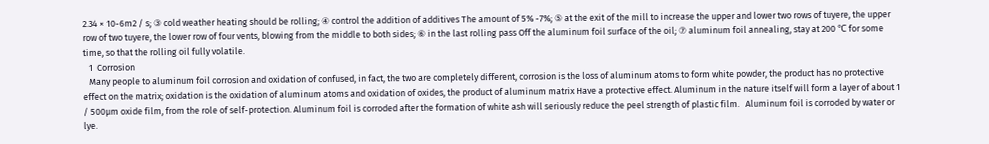2.34 × 10-6m2 / s; ③ cold weather heating should be rolling; ④ control the addition of additives The amount of 5% -7%; ⑤ at the exit of the mill to increase the upper and lower two rows of tuyere, the upper row of two tuyere, the lower row of four vents, blowing from the middle to both sides; ⑥ in the last rolling pass Off the aluminum foil surface of the oil; ⑦ aluminum foil annealing, stay at 200 ℃ for some time, so that the rolling oil fully volatile.
   1  Corrosion
   Many people to aluminum foil corrosion and oxidation of confused, in fact, the two are completely different, corrosion is the loss of aluminum atoms to form white powder, the product has no protective effect on the matrix; oxidation is the oxidation of aluminum atoms and oxidation of oxides, the product of aluminum matrix Have a protective effect. Aluminum in the nature itself will form a layer of about 1 / 500μm oxide film, from the role of self-protection. Aluminum foil is corroded after the formation of white ash will seriously reduce the peel strength of plastic film.   Aluminum foil is corroded by water or lye.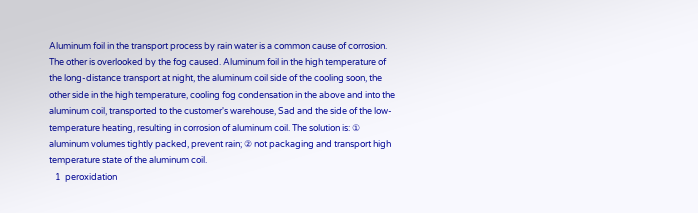Aluminum foil in the transport process by rain water is a common cause of corrosion. The other is overlooked by the fog caused. Aluminum foil in the high temperature of the long-distance transport at night, the aluminum coil side of the cooling soon, the other side in the high temperature, cooling fog condensation in the above and into the aluminum coil, transported to the customer's warehouse, Sad and the side of the low-temperature heating, resulting in corrosion of aluminum coil. The solution is: ① aluminum volumes tightly packed, prevent rain; ② not packaging and transport high temperature state of the aluminum coil.
   1  peroxidation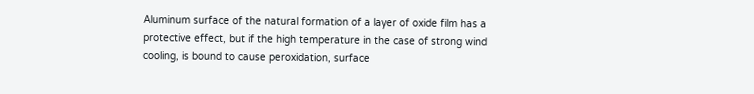Aluminum surface of the natural formation of a layer of oxide film has a protective effect, but if the high temperature in the case of strong wind cooling, is bound to cause peroxidation, surface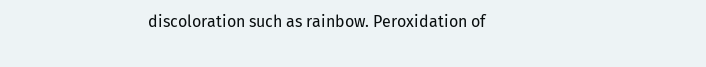discoloration such as rainbow. Peroxidation of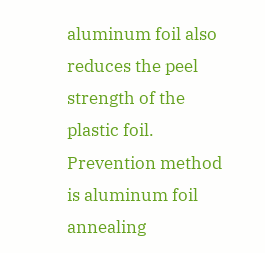aluminum foil also reduces the peel strength of the plastic foil. Prevention method is aluminum foil annealing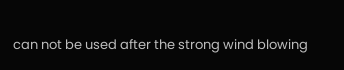can not be used after the strong wind blowing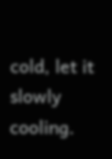cold, let it slowly cooling.